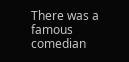There was a famous comedian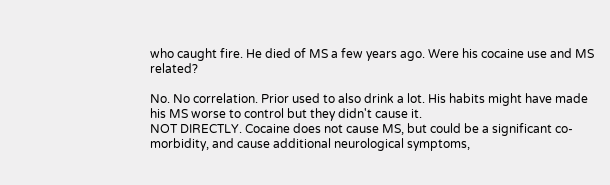who caught fire. He died of MS a few years ago. Were his cocaine use and MS related?

No. No correlation. Prior used to also drink a lot. His habits might have made his MS worse to control but they didn't cause it.
NOT DIRECTLY. Cocaine does not cause MS, but could be a significant co-morbidity, and cause additional neurological symptoms,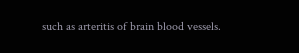such as arteritis of brain blood vessels.